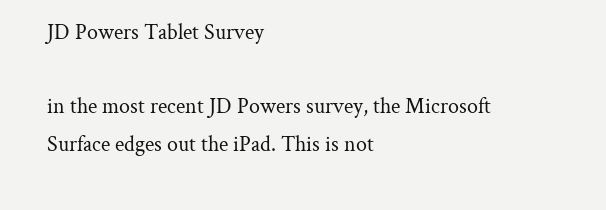JD Powers Tablet Survey

in the most recent JD Powers survey, the Microsoft Surface edges out the iPad. This is not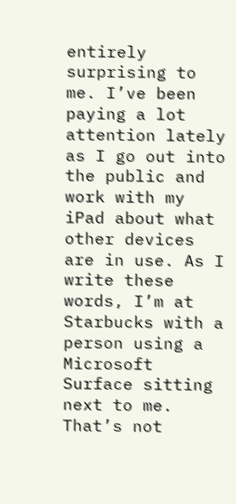entirely surprising to me. I’ve been paying a lot attention lately as I go out into the public and work with my iPad about what other devices are in use. As I write these words, I’m at Starbucks with a person using a Microsoft Surface sitting next to me. That’s not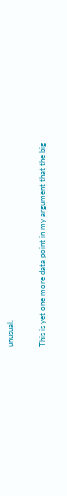unusual.

This is yet one more data point in my argument that the big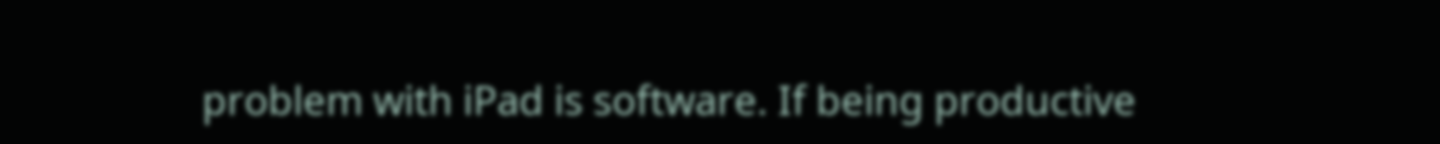problem with iPad is software. If being productive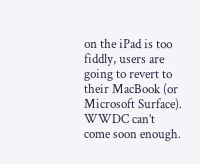on the iPad is too fiddly, users are going to revert to their MacBook (or Microsoft Surface). WWDC can’t come soon enough.